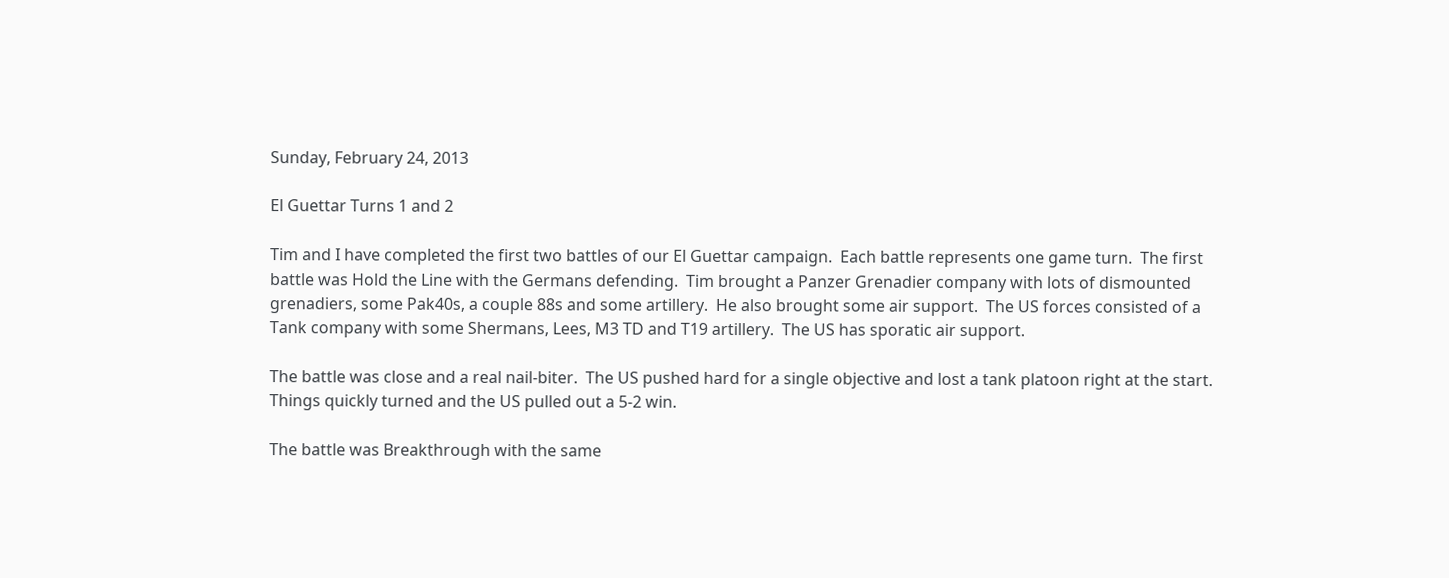Sunday, February 24, 2013

El Guettar Turns 1 and 2

Tim and I have completed the first two battles of our El Guettar campaign.  Each battle represents one game turn.  The first battle was Hold the Line with the Germans defending.  Tim brought a Panzer Grenadier company with lots of dismounted grenadiers, some Pak40s, a couple 88s and some artillery.  He also brought some air support.  The US forces consisted of a Tank company with some Shermans, Lees, M3 TD and T19 artillery.  The US has sporatic air support.

The battle was close and a real nail-biter.  The US pushed hard for a single objective and lost a tank platoon right at the start.  Things quickly turned and the US pulled out a 5-2 win.

The battle was Breakthrough with the same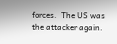forces.  The US was the attacker again.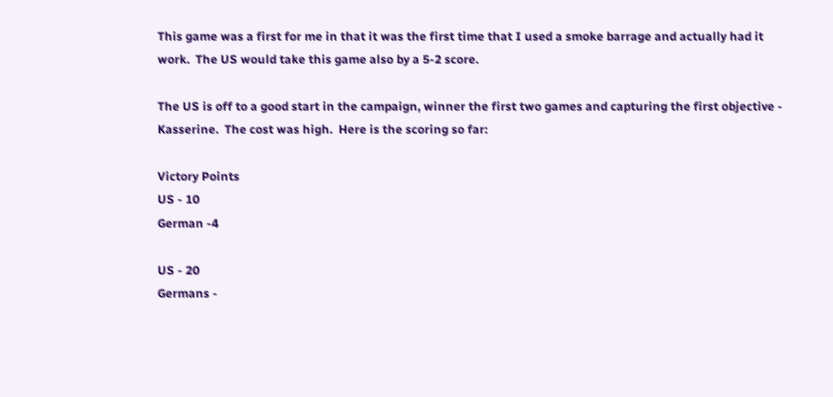This game was a first for me in that it was the first time that I used a smoke barrage and actually had it work.  The US would take this game also by a 5-2 score.

The US is off to a good start in the campaign, winner the first two games and capturing the first objective - Kasserine.  The cost was high.  Here is the scoring so far:

Victory Points
US - 10
German -4

US - 20
Germans -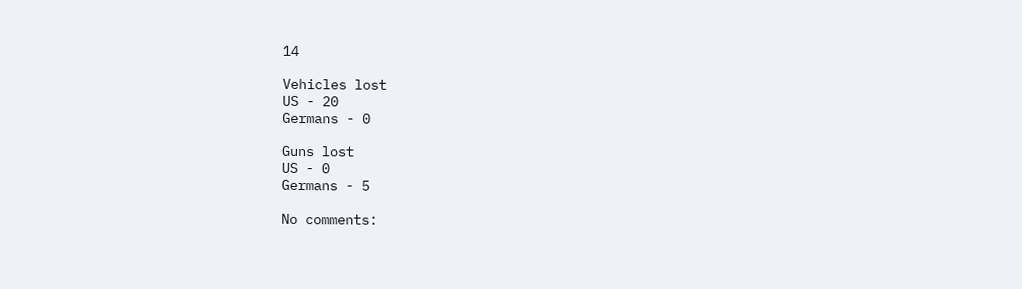14

Vehicles lost
US - 20
Germans - 0

Guns lost
US - 0
Germans - 5

No comments: